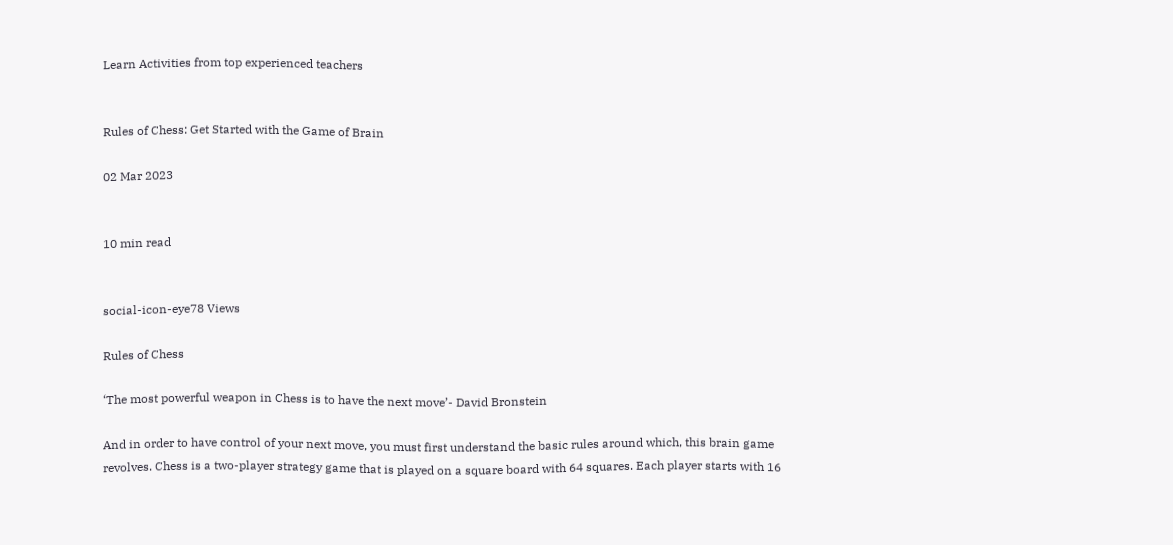Learn Activities from top experienced teachers


Rules of Chess: Get Started with the Game of Brain

02 Mar 2023


10 min read


social-icon-eye78 Views

Rules of Chess

‘The most powerful weapon in Chess is to have the next move’- David Bronstein

And in order to have control of your next move, you must first understand the basic rules around which, this brain game revolves. Chess is a two-player strategy game that is played on a square board with 64 squares. Each player starts with 16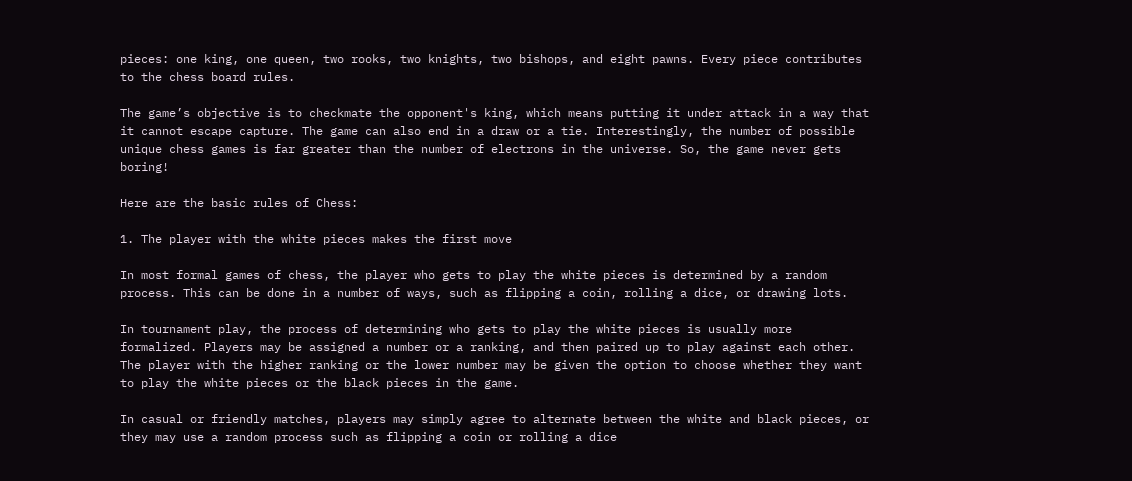pieces: one king, one queen, two rooks, two knights, two bishops, and eight pawns. Every piece contributes to the chess board rules.

The game’s objective is to checkmate the opponent's king, which means putting it under attack in a way that it cannot escape capture. The game can also end in a draw or a tie. Interestingly, the number of possible unique chess games is far greater than the number of electrons in the universe. So, the game never gets boring!

Here are the basic rules of Chess:

1. The player with the white pieces makes the first move

In most formal games of chess, the player who gets to play the white pieces is determined by a random process. This can be done in a number of ways, such as flipping a coin, rolling a dice, or drawing lots.

In tournament play, the process of determining who gets to play the white pieces is usually more formalized. Players may be assigned a number or a ranking, and then paired up to play against each other. The player with the higher ranking or the lower number may be given the option to choose whether they want to play the white pieces or the black pieces in the game.

In casual or friendly matches, players may simply agree to alternate between the white and black pieces, or they may use a random process such as flipping a coin or rolling a dice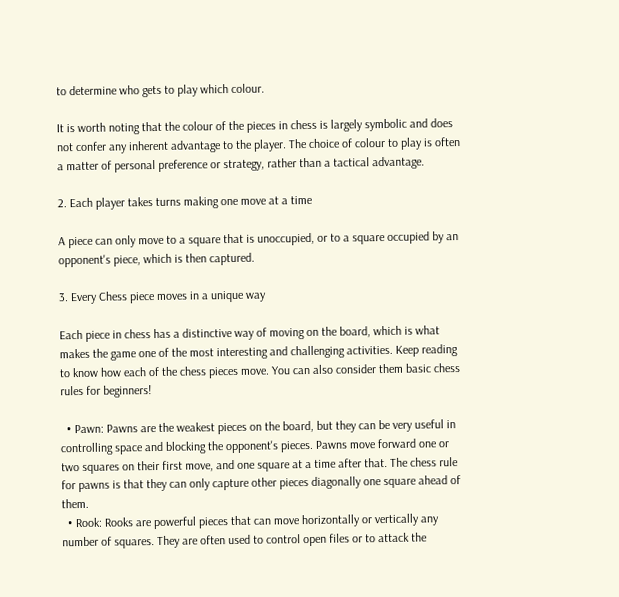to determine who gets to play which colour.

It is worth noting that the colour of the pieces in chess is largely symbolic and does not confer any inherent advantage to the player. The choice of colour to play is often a matter of personal preference or strategy, rather than a tactical advantage.

2. Each player takes turns making one move at a time

A piece can only move to a square that is unoccupied, or to a square occupied by an opponent's piece, which is then captured.

3. Every Chess piece moves in a unique way

Each piece in chess has a distinctive way of moving on the board, which is what makes the game one of the most interesting and challenging activities. Keep reading to know how each of the chess pieces move. You can also consider them basic chess rules for beginners!

  • Pawn: Pawns are the weakest pieces on the board, but they can be very useful in controlling space and blocking the opponent's pieces. Pawns move forward one or two squares on their first move, and one square at a time after that. The chess rule for pawns is that they can only capture other pieces diagonally one square ahead of them.
  • Rook: Rooks are powerful pieces that can move horizontally or vertically any number of squares. They are often used to control open files or to attack the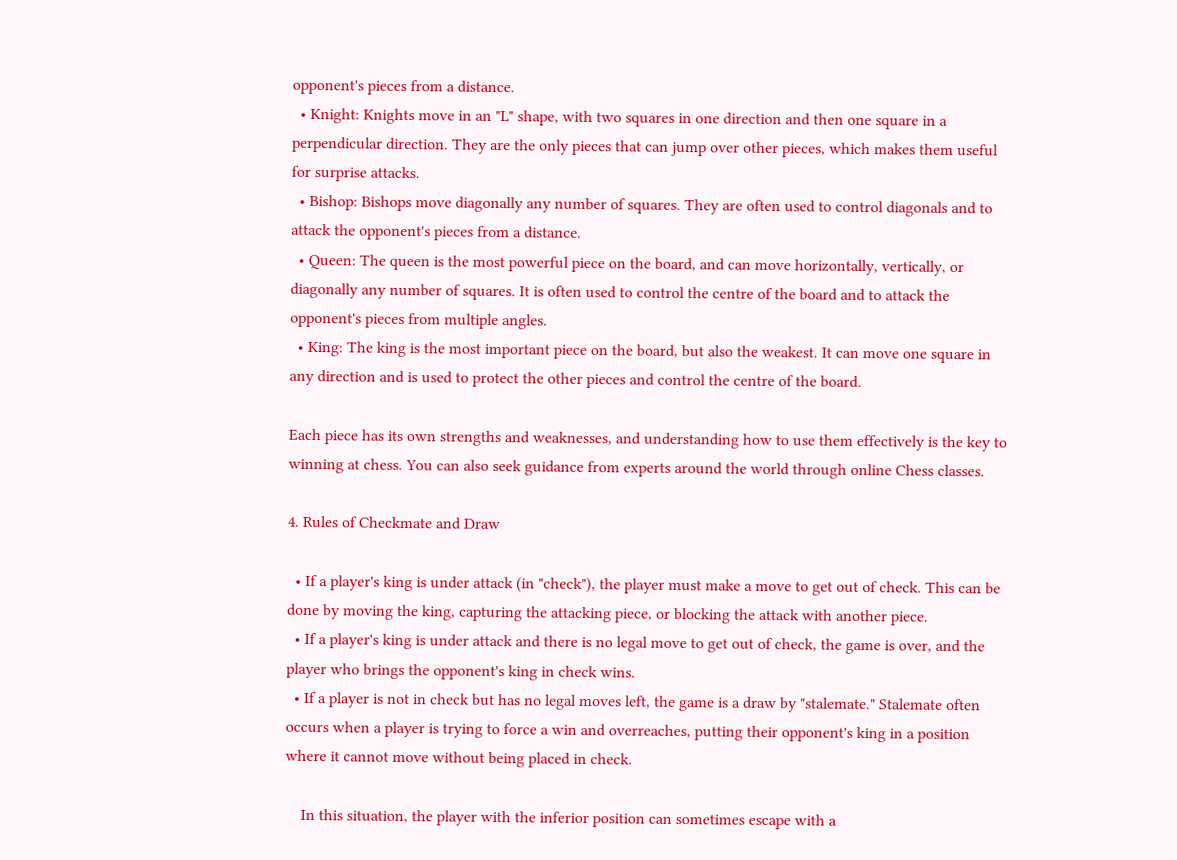opponent's pieces from a distance.
  • Knight: Knights move in an "L" shape, with two squares in one direction and then one square in a perpendicular direction. They are the only pieces that can jump over other pieces, which makes them useful for surprise attacks.
  • Bishop: Bishops move diagonally any number of squares. They are often used to control diagonals and to attack the opponent's pieces from a distance.
  • Queen: The queen is the most powerful piece on the board, and can move horizontally, vertically, or diagonally any number of squares. It is often used to control the centre of the board and to attack the opponent's pieces from multiple angles.
  • King: The king is the most important piece on the board, but also the weakest. It can move one square in any direction and is used to protect the other pieces and control the centre of the board.

Each piece has its own strengths and weaknesses, and understanding how to use them effectively is the key to winning at chess. You can also seek guidance from experts around the world through online Chess classes.

4. Rules of Checkmate and Draw

  • If a player's king is under attack (in "check"), the player must make a move to get out of check. This can be done by moving the king, capturing the attacking piece, or blocking the attack with another piece.
  • If a player's king is under attack and there is no legal move to get out of check, the game is over, and the player who brings the opponent's king in check wins.
  • If a player is not in check but has no legal moves left, the game is a draw by "stalemate." Stalemate often occurs when a player is trying to force a win and overreaches, putting their opponent's king in a position where it cannot move without being placed in check.

    In this situation, the player with the inferior position can sometimes escape with a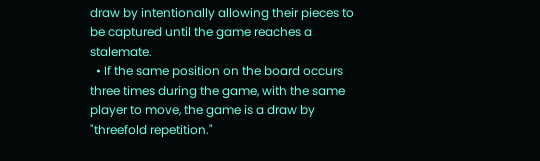draw by intentionally allowing their pieces to be captured until the game reaches a stalemate.
  • If the same position on the board occurs three times during the game, with the same player to move, the game is a draw by "threefold repetition."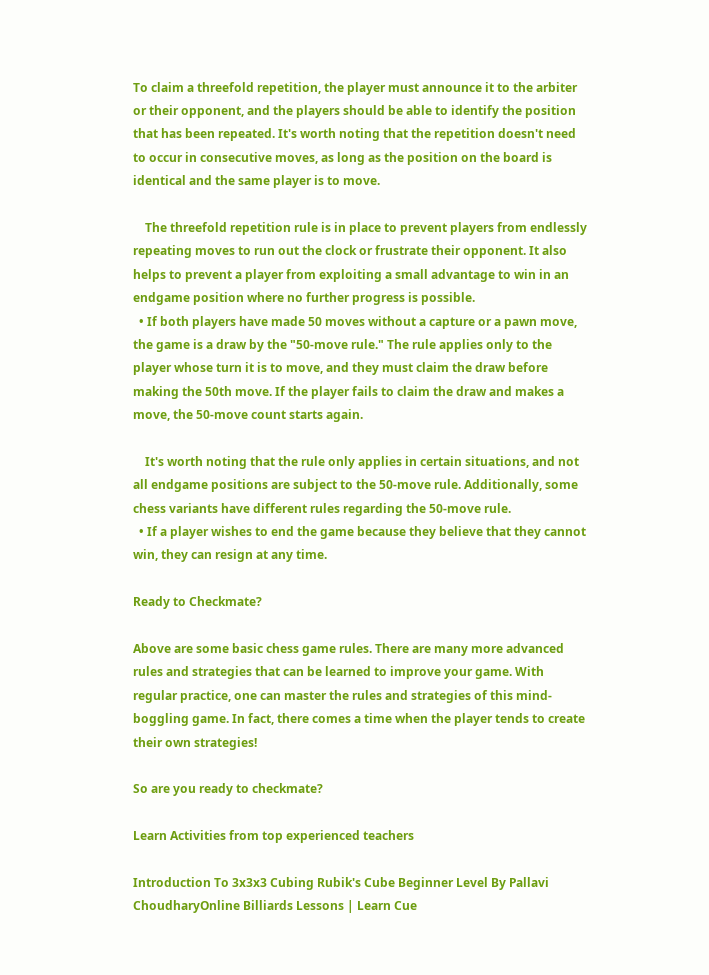To claim a threefold repetition, the player must announce it to the arbiter or their opponent, and the players should be able to identify the position that has been repeated. It's worth noting that the repetition doesn't need to occur in consecutive moves, as long as the position on the board is identical and the same player is to move.

    The threefold repetition rule is in place to prevent players from endlessly repeating moves to run out the clock or frustrate their opponent. It also helps to prevent a player from exploiting a small advantage to win in an endgame position where no further progress is possible.
  • If both players have made 50 moves without a capture or a pawn move, the game is a draw by the "50-move rule." The rule applies only to the player whose turn it is to move, and they must claim the draw before making the 50th move. If the player fails to claim the draw and makes a move, the 50-move count starts again.

    It's worth noting that the rule only applies in certain situations, and not all endgame positions are subject to the 50-move rule. Additionally, some chess variants have different rules regarding the 50-move rule.
  • If a player wishes to end the game because they believe that they cannot win, they can resign at any time.

Ready to Checkmate?

Above are some basic chess game rules. There are many more advanced rules and strategies that can be learned to improve your game. With regular practice, one can master the rules and strategies of this mind-boggling game. In fact, there comes a time when the player tends to create their own strategies!

So are you ready to checkmate?

Learn Activities from top experienced teachers

Introduction To 3x3x3 Cubing Rubik's Cube Beginner Level By Pallavi ChoudharyOnline Billiards Lessons | Learn Cue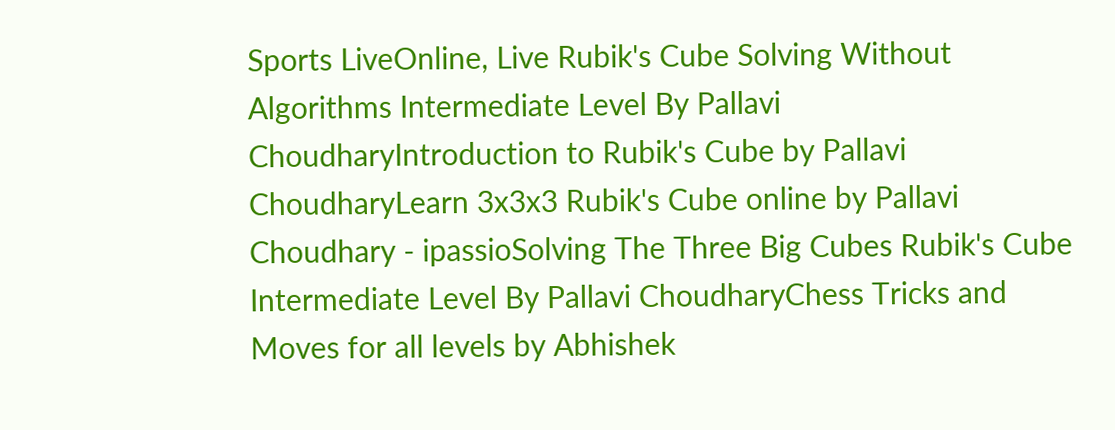Sports LiveOnline, Live Rubik's Cube Solving Without Algorithms Intermediate Level By Pallavi ChoudharyIntroduction to Rubik's Cube by Pallavi ChoudharyLearn 3x3x3 Rubik's Cube online by Pallavi Choudhary - ipassioSolving The Three Big Cubes Rubik's Cube Intermediate Level By Pallavi ChoudharyChess Tricks and Moves for all levels by Abhishek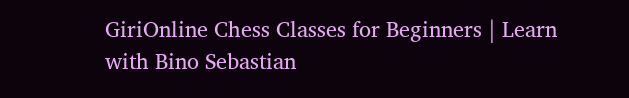GiriOnline Chess Classes for Beginners | Learn with Bino Sebastian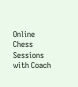Online Chess Sessions with Coach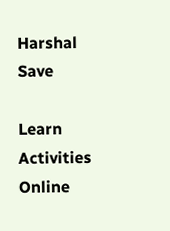Harshal Save

Learn Activities Online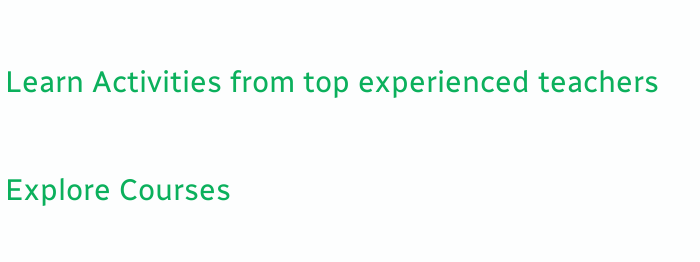Learn Activities from top experienced teachers

Explore Courses